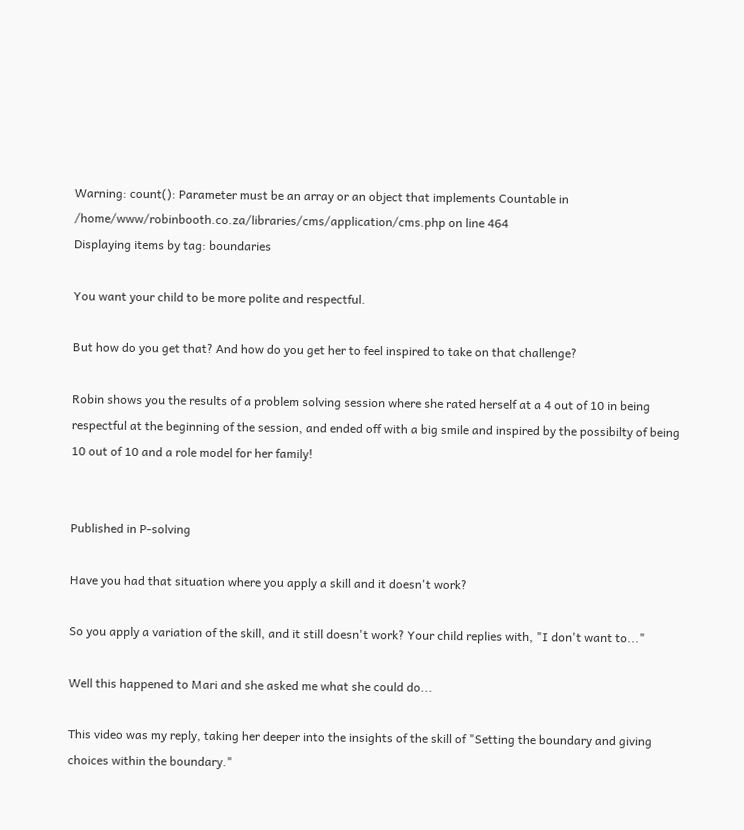Warning: count(): Parameter must be an array or an object that implements Countable in /home/www/robinbooth.co.za/libraries/cms/application/cms.php on line 464
Displaying items by tag: boundaries

You want your child to be more polite and respectful.

But how do you get that? And how do you get her to feel inspired to take on that challenge?

Robin shows you the results of a problem solving session where she rated herself at a 4 out of 10 in being respectful at the beginning of the session, and ended off with a big smile and inspired by the possibilty of being 10 out of 10 and a role model for her family!


Published in P-solving

Have you had that situation where you apply a skill and it doesn't work?

So you apply a variation of the skill, and it still doesn't work? Your child replies with, "I don't want to..."

Well this happened to Mari and she asked me what she could do...

This video was my reply, taking her deeper into the insights of the skill of "Setting the boundary and giving choices within the boundary."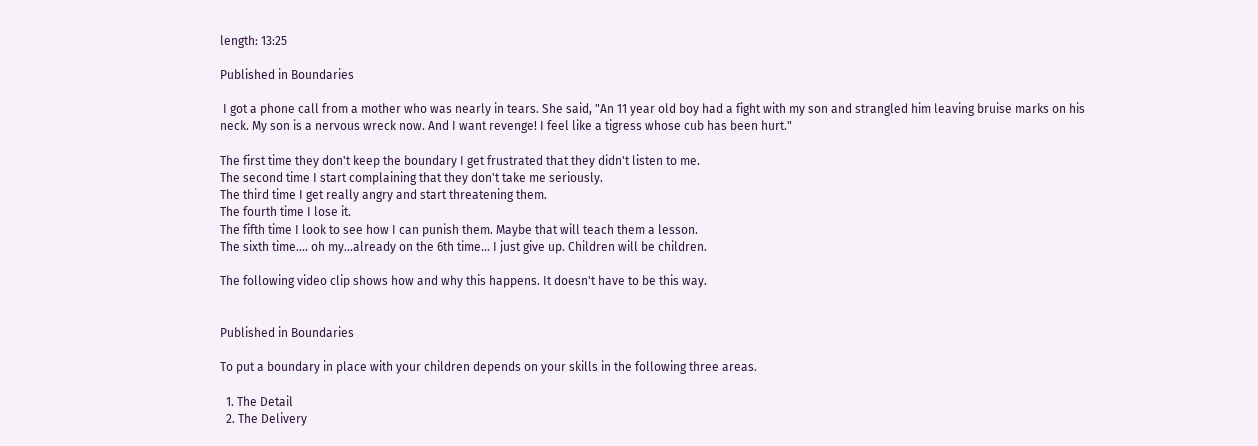length: 13:25

Published in Boundaries

 I got a phone call from a mother who was nearly in tears. She said, "An 11 year old boy had a fight with my son and strangled him leaving bruise marks on his neck. My son is a nervous wreck now. And I want revenge! I feel like a tigress whose cub has been hurt."

The first time they don't keep the boundary I get frustrated that they didn't listen to me.
The second time I start complaining that they don't take me seriously.
The third time I get really angry and start threatening them.
The fourth time I lose it.
The fifth time I look to see how I can punish them. Maybe that will teach them a lesson.
The sixth time.... oh my...already on the 6th time... I just give up. Children will be children.

The following video clip shows how and why this happens. It doesn't have to be this way.


Published in Boundaries

To put a boundary in place with your children depends on your skills in the following three areas.

  1. The Detail
  2. The Delivery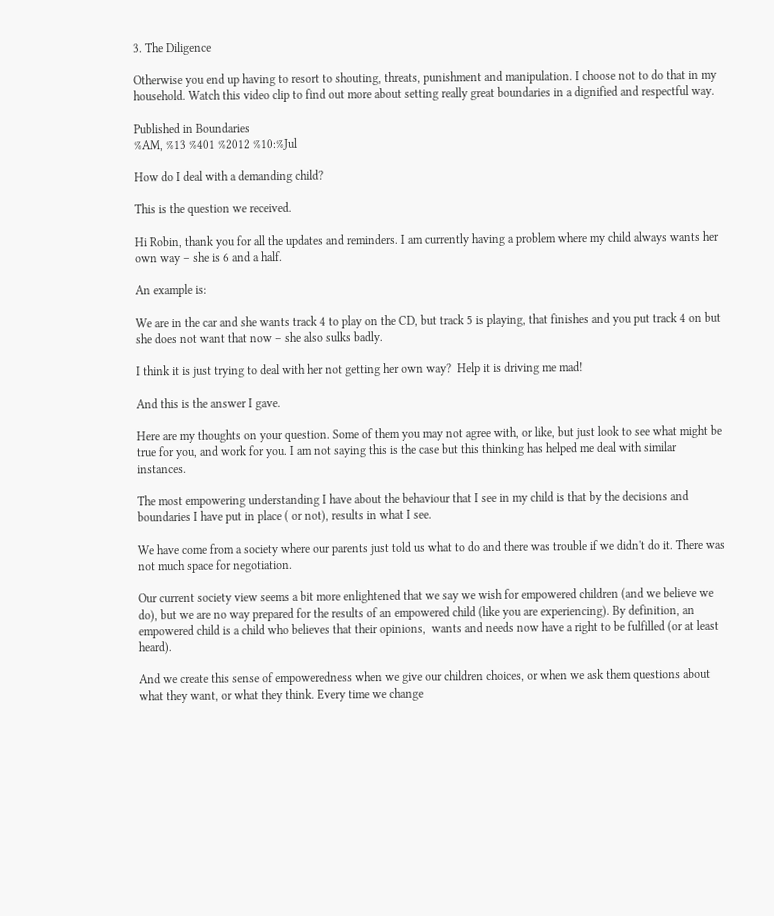3. The Diligence

Otherwise you end up having to resort to shouting, threats, punishment and manipulation. I choose not to do that in my household. Watch this video clip to find out more about setting really great boundaries in a dignified and respectful way.

Published in Boundaries
%AM, %13 %401 %2012 %10:%Jul

How do I deal with a demanding child?

This is the question we received.

Hi Robin, thank you for all the updates and reminders. I am currently having a problem where my child always wants her own way – she is 6 and a half.

An example is:

We are in the car and she wants track 4 to play on the CD, but track 5 is playing, that finishes and you put track 4 on but she does not want that now – she also sulks badly.

I think it is just trying to deal with her not getting her own way?  Help it is driving me mad!

And this is the answer I gave.

Here are my thoughts on your question. Some of them you may not agree with, or like, but just look to see what might be true for you, and work for you. I am not saying this is the case but this thinking has helped me deal with similar instances.

The most empowering understanding I have about the behaviour that I see in my child is that by the decisions and boundaries I have put in place ( or not), results in what I see.

We have come from a society where our parents just told us what to do and there was trouble if we didn't do it. There was not much space for negotiation.

Our current society view seems a bit more enlightened that we say we wish for empowered children (and we believe we do), but we are no way prepared for the results of an empowered child (like you are experiencing). By definition, an empowered child is a child who believes that their opinions,  wants and needs now have a right to be fulfilled (or at least heard).

And we create this sense of empoweredness when we give our children choices, or when we ask them questions about what they want, or what they think. Every time we change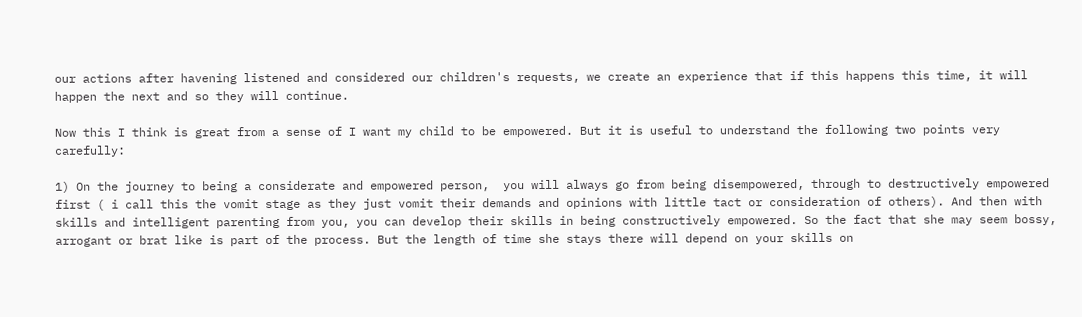our actions after havening listened and considered our children's requests, we create an experience that if this happens this time, it will happen the next and so they will continue.

Now this I think is great from a sense of I want my child to be empowered. But it is useful to understand the following two points very carefully:

1) On the journey to being a considerate and empowered person,  you will always go from being disempowered, through to destructively empowered first ( i call this the vomit stage as they just vomit their demands and opinions with little tact or consideration of others). And then with skills and intelligent parenting from you, you can develop their skills in being constructively empowered. So the fact that she may seem bossy, arrogant or brat like is part of the process. But the length of time she stays there will depend on your skills on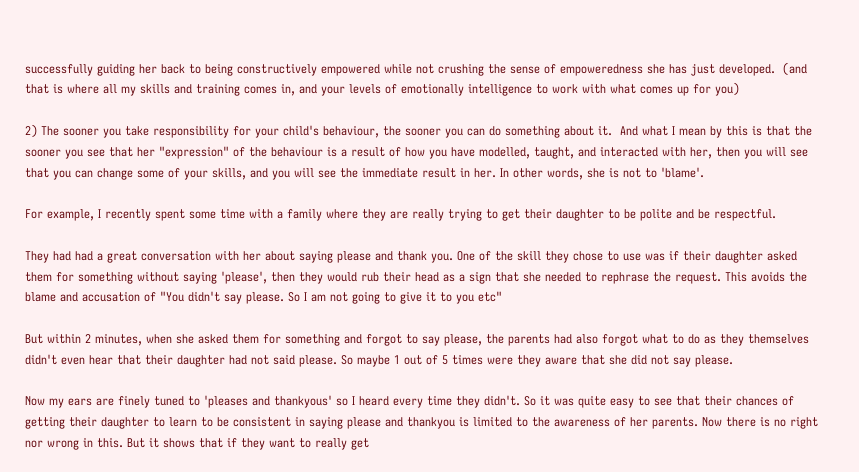successfully guiding her back to being constructively empowered while not crushing the sense of empoweredness she has just developed.  (and that is where all my skills and training comes in, and your levels of emotionally intelligence to work with what comes up for you)

2) The sooner you take responsibility for your child's behaviour, the sooner you can do something about it.  And what I mean by this is that the sooner you see that her "expression" of the behaviour is a result of how you have modelled, taught, and interacted with her, then you will see that you can change some of your skills, and you will see the immediate result in her. In other words, she is not to 'blame'.

For example, I recently spent some time with a family where they are really trying to get their daughter to be polite and be respectful.

They had had a great conversation with her about saying please and thank you. One of the skill they chose to use was if their daughter asked them for something without saying 'please', then they would rub their head as a sign that she needed to rephrase the request. This avoids the blame and accusation of "You didn't say please. So I am not going to give it to you etc"

But within 2 minutes, when she asked them for something and forgot to say please, the parents had also forgot what to do as they themselves didn't even hear that their daughter had not said please. So maybe 1 out of 5 times were they aware that she did not say please.

Now my ears are finely tuned to 'pleases and thankyous' so I heard every time they didn't. So it was quite easy to see that their chances of getting their daughter to learn to be consistent in saying please and thankyou is limited to the awareness of her parents. Now there is no right nor wrong in this. But it shows that if they want to really get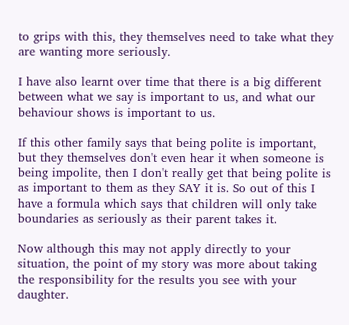to grips with this, they themselves need to take what they are wanting more seriously.

I have also learnt over time that there is a big different between what we say is important to us, and what our behaviour shows is important to us.

If this other family says that being polite is important, but they themselves don't even hear it when someone is being impolite, then I don't really get that being polite is as important to them as they SAY it is. So out of this I have a formula which says that children will only take boundaries as seriously as their parent takes it.

Now although this may not apply directly to your situation, the point of my story was more about taking the responsibility for the results you see with your daughter.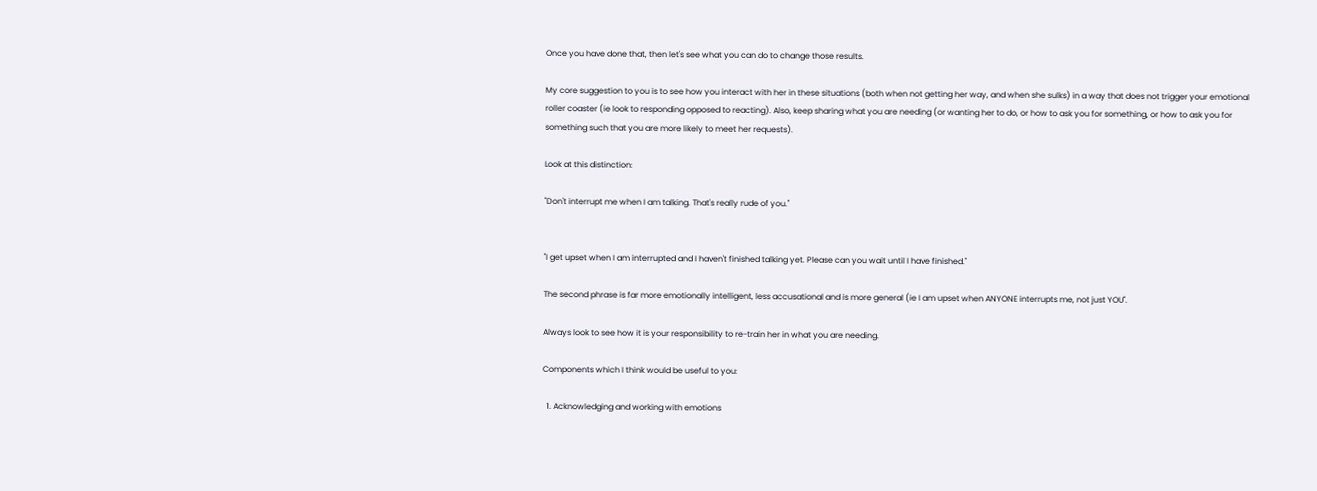Once you have done that, then let's see what you can do to change those results.

My core suggestion to you is to see how you interact with her in these situations (both when not getting her way, and when she sulks) in a way that does not trigger your emotional roller coaster (ie look to responding opposed to reacting). Also, keep sharing what you are needing (or wanting her to do, or how to ask you for something, or how to ask you for something such that you are more likely to meet her requests).

Look at this distinction:

"Don't interrupt me when I am talking. That's really rude of you."


"I get upset when I am interrupted and I haven't finished talking yet. Please can you wait until I have finished."

The second phrase is far more emotionally intelligent, less accusational and is more general (ie I am upset when ANYONE interrupts me, not just YOU".

Always look to see how it is your responsibility to re-train her in what you are needing.

Components which I think would be useful to you:

  1. Acknowledging and working with emotions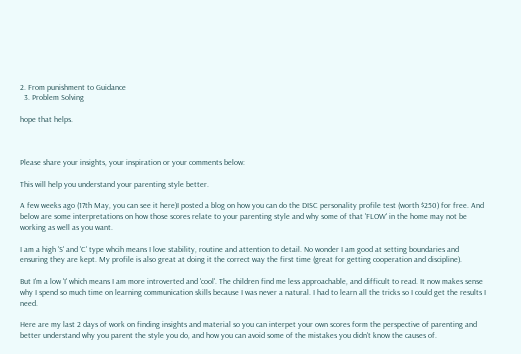2. From punishment to Guidance
  3. Problem Solving

hope that helps.



Please share your insights, your inspiration or your comments below:

This will help you understand your parenting style better.

A few weeks ago (17th May, you can see it here)I posted a blog on how you can do the DISC personality profile test (worth $250) for free. And below are some interpretations on how those scores relate to your parenting style and why some of that 'FLOW' in the home may not be working as well as you want.

I am a high 'S' and 'C' type whcih means I love stability, routine and attention to detail. No wonder I am good at setting boundaries and ensuring they are kept. My profile is also great at doing it the correct way the first time (great for getting cooperation and discipline).

But I'm a low 'I' which means I am more introverted and 'cool'. The children find me less approachable, and difficult to read. It now makes sense why I spend so much time on learning communication skills because I was never a natural. I had to learn all the tricks so I could get the results I need.

Here are my last 2 days of work on finding insights and material so you can interpet your own scores form the perspective of parenting and better understand why you parent the style you do, and how you can avoid some of the mistakes you didn't know the causes of.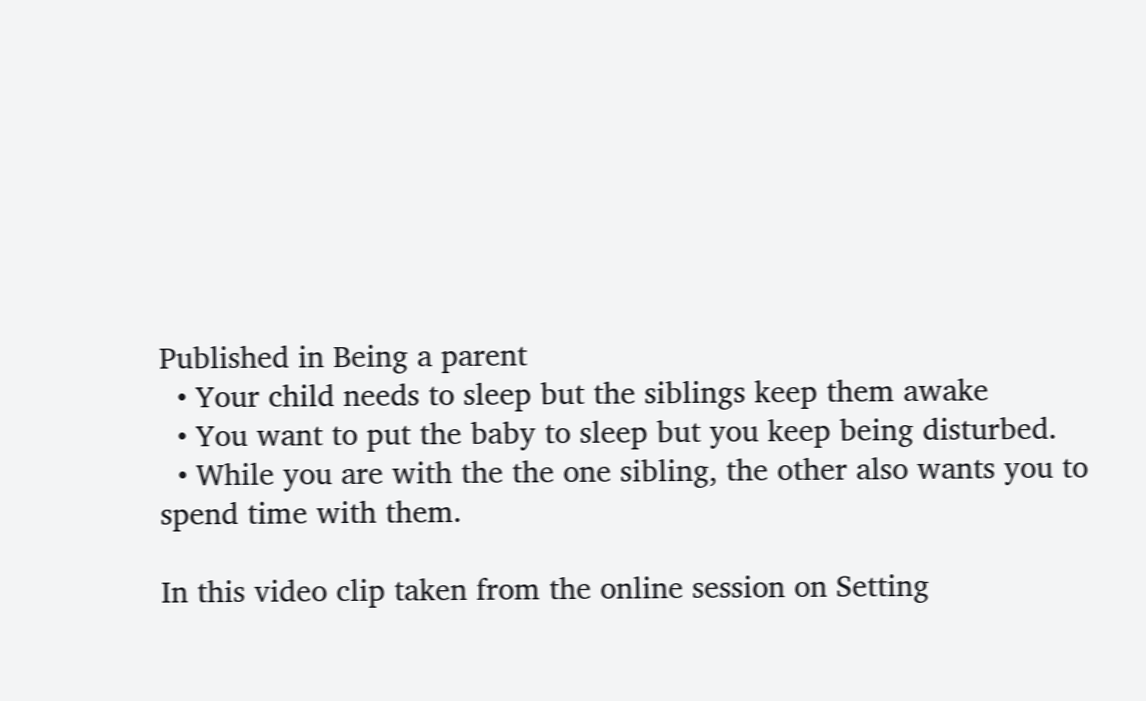Published in Being a parent
  • Your child needs to sleep but the siblings keep them awake
  • You want to put the baby to sleep but you keep being disturbed.
  • While you are with the the one sibling, the other also wants you to spend time with them.

In this video clip taken from the online session on Setting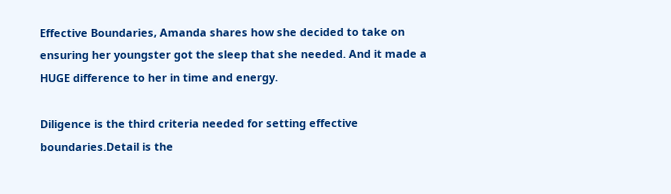Effective Boundaries, Amanda shares how she decided to take on ensuring her youngster got the sleep that she needed. And it made a HUGE difference to her in time and energy.

Diligence is the third criteria needed for setting effective boundaries.Detail is the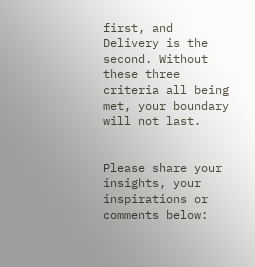first, and Delivery is the second. Without these three criteria all being met, your boundary will not last.


Please share your insights, your inspirations or comments below: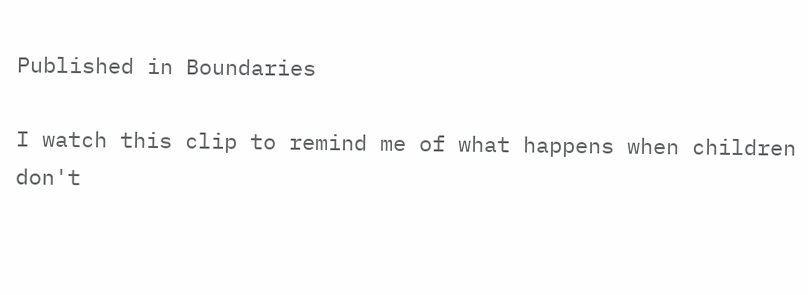Published in Boundaries

I watch this clip to remind me of what happens when children don't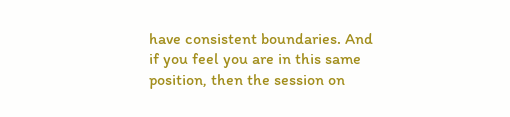have consistent boundaries. And if you feel you are in this same position, then the session on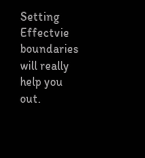Setting Effectvie boundaries will really help you out.